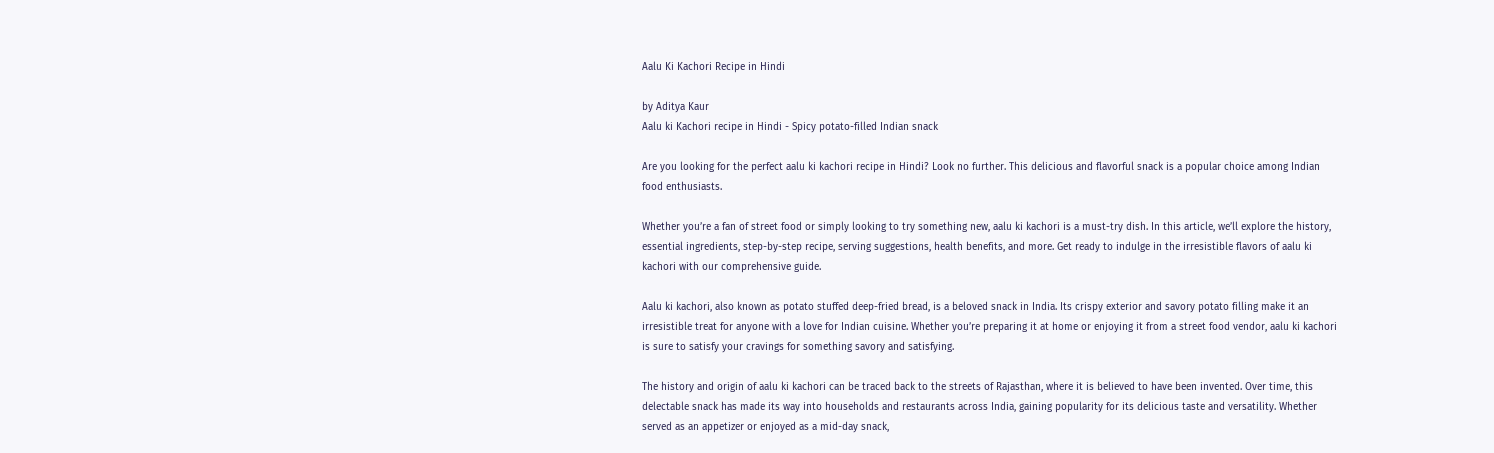Aalu Ki Kachori Recipe in Hindi

by Aditya Kaur
Aalu ki Kachori recipe in Hindi - Spicy potato-filled Indian snack

Are you looking for the perfect aalu ki kachori recipe in Hindi? Look no further. This delicious and flavorful snack is a popular choice among Indian food enthusiasts.

Whether you’re a fan of street food or simply looking to try something new, aalu ki kachori is a must-try dish. In this article, we’ll explore the history, essential ingredients, step-by-step recipe, serving suggestions, health benefits, and more. Get ready to indulge in the irresistible flavors of aalu ki kachori with our comprehensive guide.

Aalu ki kachori, also known as potato stuffed deep-fried bread, is a beloved snack in India. Its crispy exterior and savory potato filling make it an irresistible treat for anyone with a love for Indian cuisine. Whether you’re preparing it at home or enjoying it from a street food vendor, aalu ki kachori is sure to satisfy your cravings for something savory and satisfying.

The history and origin of aalu ki kachori can be traced back to the streets of Rajasthan, where it is believed to have been invented. Over time, this delectable snack has made its way into households and restaurants across India, gaining popularity for its delicious taste and versatility. Whether served as an appetizer or enjoyed as a mid-day snack,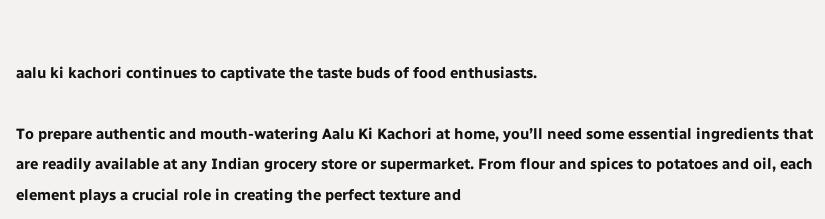aalu ki kachori continues to captivate the taste buds of food enthusiasts.

To prepare authentic and mouth-watering Aalu Ki Kachori at home, you’ll need some essential ingredients that are readily available at any Indian grocery store or supermarket. From flour and spices to potatoes and oil, each element plays a crucial role in creating the perfect texture and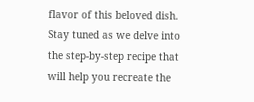flavor of this beloved dish. Stay tuned as we delve into the step-by-step recipe that will help you recreate the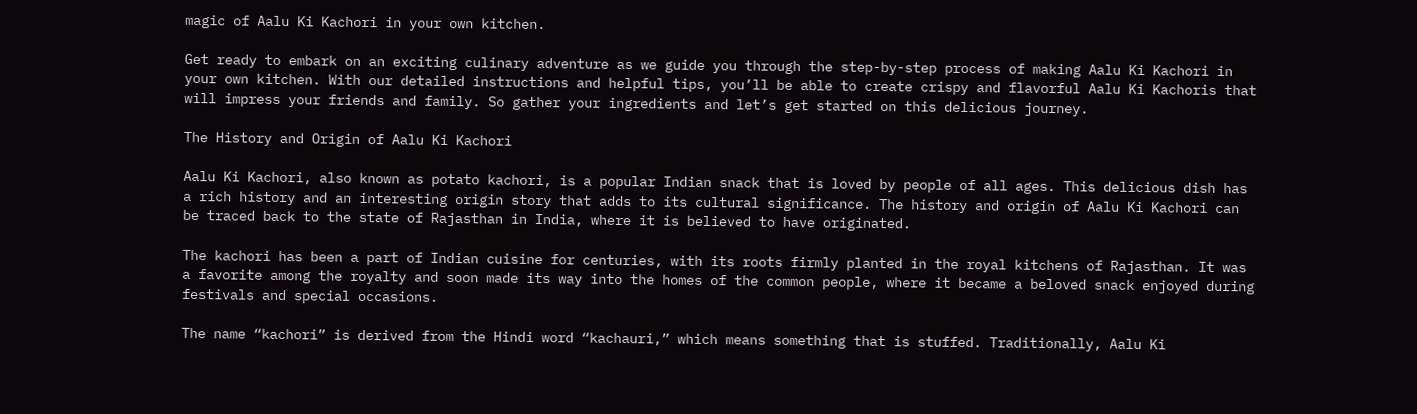magic of Aalu Ki Kachori in your own kitchen.

Get ready to embark on an exciting culinary adventure as we guide you through the step-by-step process of making Aalu Ki Kachori in your own kitchen. With our detailed instructions and helpful tips, you’ll be able to create crispy and flavorful Aalu Ki Kachoris that will impress your friends and family. So gather your ingredients and let’s get started on this delicious journey.

The History and Origin of Aalu Ki Kachori

Aalu Ki Kachori, also known as potato kachori, is a popular Indian snack that is loved by people of all ages. This delicious dish has a rich history and an interesting origin story that adds to its cultural significance. The history and origin of Aalu Ki Kachori can be traced back to the state of Rajasthan in India, where it is believed to have originated.

The kachori has been a part of Indian cuisine for centuries, with its roots firmly planted in the royal kitchens of Rajasthan. It was a favorite among the royalty and soon made its way into the homes of the common people, where it became a beloved snack enjoyed during festivals and special occasions.

The name “kachori” is derived from the Hindi word “kachauri,” which means something that is stuffed. Traditionally, Aalu Ki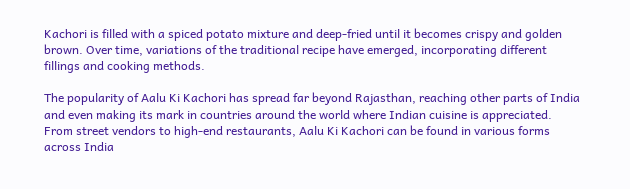Kachori is filled with a spiced potato mixture and deep-fried until it becomes crispy and golden brown. Over time, variations of the traditional recipe have emerged, incorporating different fillings and cooking methods.

The popularity of Aalu Ki Kachori has spread far beyond Rajasthan, reaching other parts of India and even making its mark in countries around the world where Indian cuisine is appreciated. From street vendors to high-end restaurants, Aalu Ki Kachori can be found in various forms across India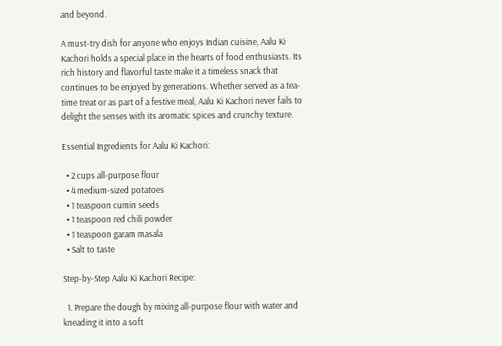and beyond.

A must-try dish for anyone who enjoys Indian cuisine, Aalu Ki Kachori holds a special place in the hearts of food enthusiasts. Its rich history and flavorful taste make it a timeless snack that continues to be enjoyed by generations. Whether served as a tea-time treat or as part of a festive meal, Aalu Ki Kachori never fails to delight the senses with its aromatic spices and crunchy texture.

Essential Ingredients for Aalu Ki Kachori:

  • 2 cups all-purpose flour
  • 4 medium-sized potatoes
  • 1 teaspoon cumin seeds
  • 1 teaspoon red chili powder
  • 1 teaspoon garam masala
  • Salt to taste

Step-by-Step Aalu Ki Kachori Recipe:

  1. Prepare the dough by mixing all-purpose flour with water and kneading it into a soft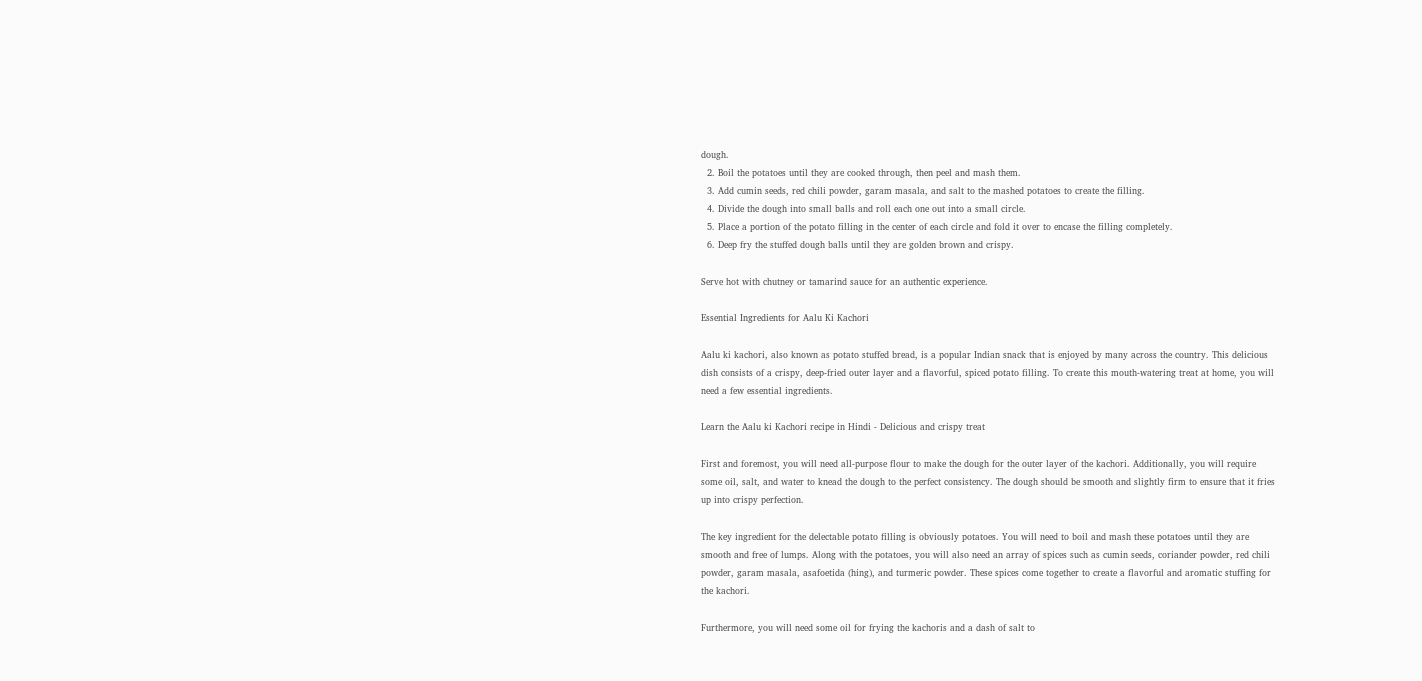dough.
  2. Boil the potatoes until they are cooked through, then peel and mash them.
  3. Add cumin seeds, red chili powder, garam masala, and salt to the mashed potatoes to create the filling.
  4. Divide the dough into small balls and roll each one out into a small circle.
  5. Place a portion of the potato filling in the center of each circle and fold it over to encase the filling completely.
  6. Deep fry the stuffed dough balls until they are golden brown and crispy.

Serve hot with chutney or tamarind sauce for an authentic experience.

Essential Ingredients for Aalu Ki Kachori

Aalu ki kachori, also known as potato stuffed bread, is a popular Indian snack that is enjoyed by many across the country. This delicious dish consists of a crispy, deep-fried outer layer and a flavorful, spiced potato filling. To create this mouth-watering treat at home, you will need a few essential ingredients.

Learn the Aalu ki Kachori recipe in Hindi - Delicious and crispy treat

First and foremost, you will need all-purpose flour to make the dough for the outer layer of the kachori. Additionally, you will require some oil, salt, and water to knead the dough to the perfect consistency. The dough should be smooth and slightly firm to ensure that it fries up into crispy perfection.

The key ingredient for the delectable potato filling is obviously potatoes. You will need to boil and mash these potatoes until they are smooth and free of lumps. Along with the potatoes, you will also need an array of spices such as cumin seeds, coriander powder, red chili powder, garam masala, asafoetida (hing), and turmeric powder. These spices come together to create a flavorful and aromatic stuffing for the kachori.

Furthermore, you will need some oil for frying the kachoris and a dash of salt to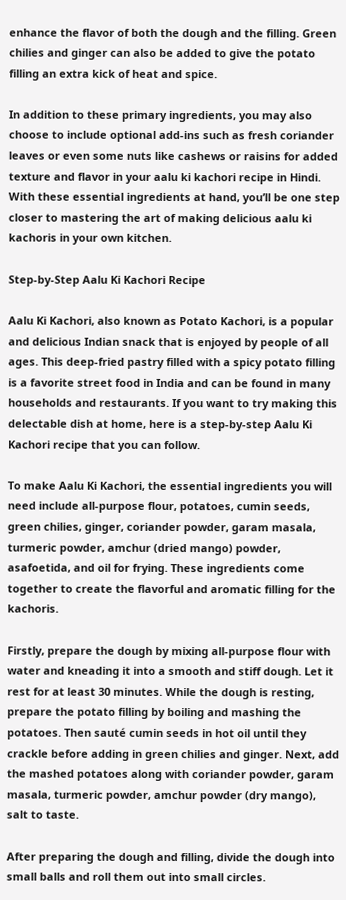enhance the flavor of both the dough and the filling. Green chilies and ginger can also be added to give the potato filling an extra kick of heat and spice.

In addition to these primary ingredients, you may also choose to include optional add-ins such as fresh coriander leaves or even some nuts like cashews or raisins for added texture and flavor in your aalu ki kachori recipe in Hindi. With these essential ingredients at hand, you’ll be one step closer to mastering the art of making delicious aalu ki kachoris in your own kitchen.

Step-by-Step Aalu Ki Kachori Recipe

Aalu Ki Kachori, also known as Potato Kachori, is a popular and delicious Indian snack that is enjoyed by people of all ages. This deep-fried pastry filled with a spicy potato filling is a favorite street food in India and can be found in many households and restaurants. If you want to try making this delectable dish at home, here is a step-by-step Aalu Ki Kachori recipe that you can follow.

To make Aalu Ki Kachori, the essential ingredients you will need include all-purpose flour, potatoes, cumin seeds, green chilies, ginger, coriander powder, garam masala, turmeric powder, amchur (dried mango) powder, asafoetida, and oil for frying. These ingredients come together to create the flavorful and aromatic filling for the kachoris.

Firstly, prepare the dough by mixing all-purpose flour with water and kneading it into a smooth and stiff dough. Let it rest for at least 30 minutes. While the dough is resting, prepare the potato filling by boiling and mashing the potatoes. Then sauté cumin seeds in hot oil until they crackle before adding in green chilies and ginger. Next, add the mashed potatoes along with coriander powder, garam masala, turmeric powder, amchur powder (dry mango), salt to taste.

After preparing the dough and filling, divide the dough into small balls and roll them out into small circles.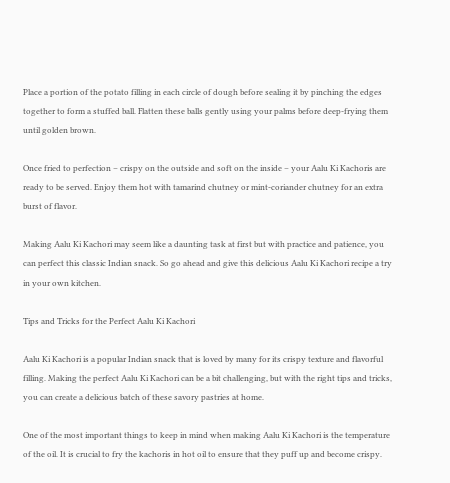Place a portion of the potato filling in each circle of dough before sealing it by pinching the edges together to form a stuffed ball. Flatten these balls gently using your palms before deep-frying them until golden brown.

Once fried to perfection – crispy on the outside and soft on the inside – your Aalu Ki Kachoris are ready to be served. Enjoy them hot with tamarind chutney or mint-coriander chutney for an extra burst of flavor.

Making Aalu Ki Kachori may seem like a daunting task at first but with practice and patience, you can perfect this classic Indian snack. So go ahead and give this delicious Aalu Ki Kachori recipe a try in your own kitchen.

Tips and Tricks for the Perfect Aalu Ki Kachori

Aalu Ki Kachori is a popular Indian snack that is loved by many for its crispy texture and flavorful filling. Making the perfect Aalu Ki Kachori can be a bit challenging, but with the right tips and tricks, you can create a delicious batch of these savory pastries at home.

One of the most important things to keep in mind when making Aalu Ki Kachori is the temperature of the oil. It is crucial to fry the kachoris in hot oil to ensure that they puff up and become crispy.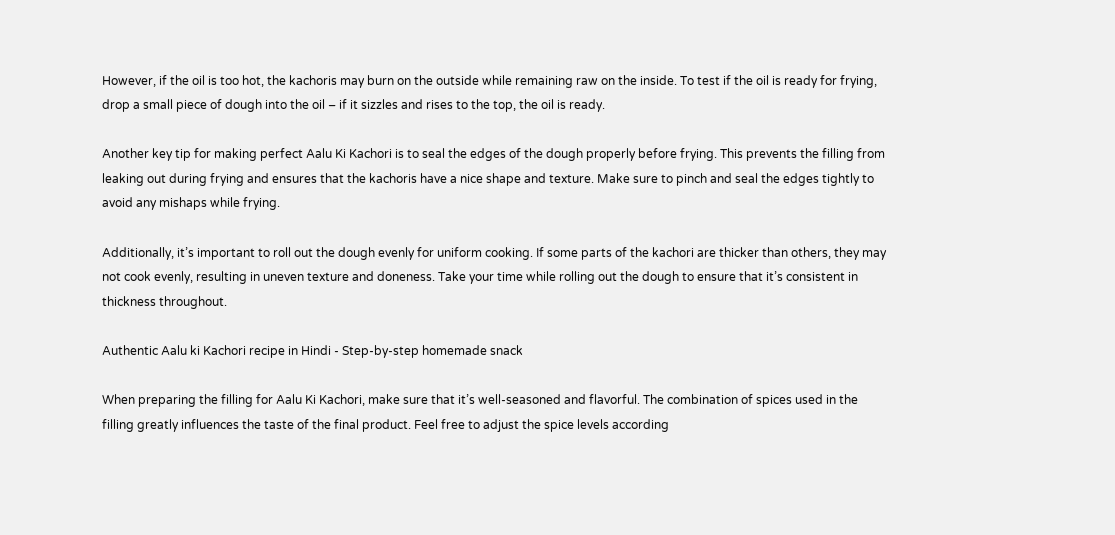However, if the oil is too hot, the kachoris may burn on the outside while remaining raw on the inside. To test if the oil is ready for frying, drop a small piece of dough into the oil – if it sizzles and rises to the top, the oil is ready.

Another key tip for making perfect Aalu Ki Kachori is to seal the edges of the dough properly before frying. This prevents the filling from leaking out during frying and ensures that the kachoris have a nice shape and texture. Make sure to pinch and seal the edges tightly to avoid any mishaps while frying.

Additionally, it’s important to roll out the dough evenly for uniform cooking. If some parts of the kachori are thicker than others, they may not cook evenly, resulting in uneven texture and doneness. Take your time while rolling out the dough to ensure that it’s consistent in thickness throughout.

Authentic Aalu ki Kachori recipe in Hindi - Step-by-step homemade snack

When preparing the filling for Aalu Ki Kachori, make sure that it’s well-seasoned and flavorful. The combination of spices used in the filling greatly influences the taste of the final product. Feel free to adjust the spice levels according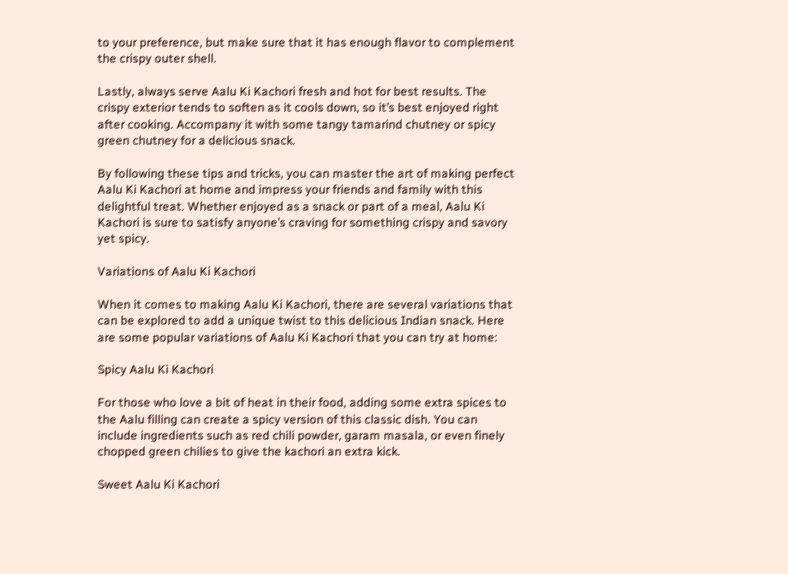to your preference, but make sure that it has enough flavor to complement the crispy outer shell.

Lastly, always serve Aalu Ki Kachori fresh and hot for best results. The crispy exterior tends to soften as it cools down, so it’s best enjoyed right after cooking. Accompany it with some tangy tamarind chutney or spicy green chutney for a delicious snack.

By following these tips and tricks, you can master the art of making perfect Aalu Ki Kachori at home and impress your friends and family with this delightful treat. Whether enjoyed as a snack or part of a meal, Aalu Ki Kachori is sure to satisfy anyone’s craving for something crispy and savory yet spicy.

Variations of Aalu Ki Kachori

When it comes to making Aalu Ki Kachori, there are several variations that can be explored to add a unique twist to this delicious Indian snack. Here are some popular variations of Aalu Ki Kachori that you can try at home:

Spicy Aalu Ki Kachori

For those who love a bit of heat in their food, adding some extra spices to the Aalu filling can create a spicy version of this classic dish. You can include ingredients such as red chili powder, garam masala, or even finely chopped green chilies to give the kachori an extra kick.

Sweet Aalu Ki Kachori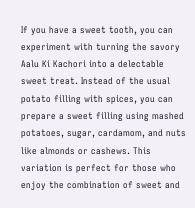If you have a sweet tooth, you can experiment with turning the savory Aalu Ki Kachori into a delectable sweet treat. Instead of the usual potato filling with spices, you can prepare a sweet filling using mashed potatoes, sugar, cardamom, and nuts like almonds or cashews. This variation is perfect for those who enjoy the combination of sweet and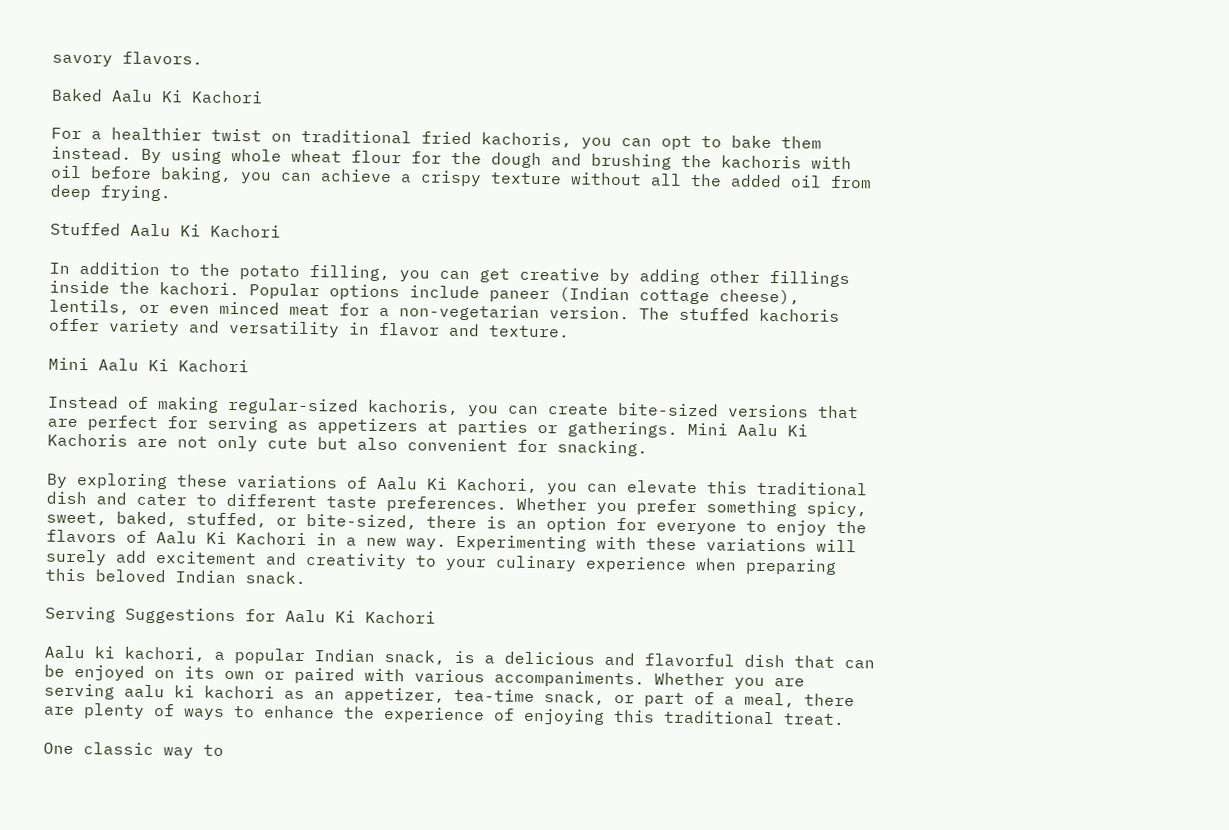savory flavors.

Baked Aalu Ki Kachori

For a healthier twist on traditional fried kachoris, you can opt to bake them instead. By using whole wheat flour for the dough and brushing the kachoris with oil before baking, you can achieve a crispy texture without all the added oil from deep frying.

Stuffed Aalu Ki Kachori

In addition to the potato filling, you can get creative by adding other fillings inside the kachori. Popular options include paneer (Indian cottage cheese), lentils, or even minced meat for a non-vegetarian version. The stuffed kachoris offer variety and versatility in flavor and texture.

Mini Aalu Ki Kachori

Instead of making regular-sized kachoris, you can create bite-sized versions that are perfect for serving as appetizers at parties or gatherings. Mini Aalu Ki Kachoris are not only cute but also convenient for snacking.

By exploring these variations of Aalu Ki Kachori, you can elevate this traditional dish and cater to different taste preferences. Whether you prefer something spicy, sweet, baked, stuffed, or bite-sized, there is an option for everyone to enjoy the flavors of Aalu Ki Kachori in a new way. Experimenting with these variations will surely add excitement and creativity to your culinary experience when preparing this beloved Indian snack.

Serving Suggestions for Aalu Ki Kachori

Aalu ki kachori, a popular Indian snack, is a delicious and flavorful dish that can be enjoyed on its own or paired with various accompaniments. Whether you are serving aalu ki kachori as an appetizer, tea-time snack, or part of a meal, there are plenty of ways to enhance the experience of enjoying this traditional treat.

One classic way to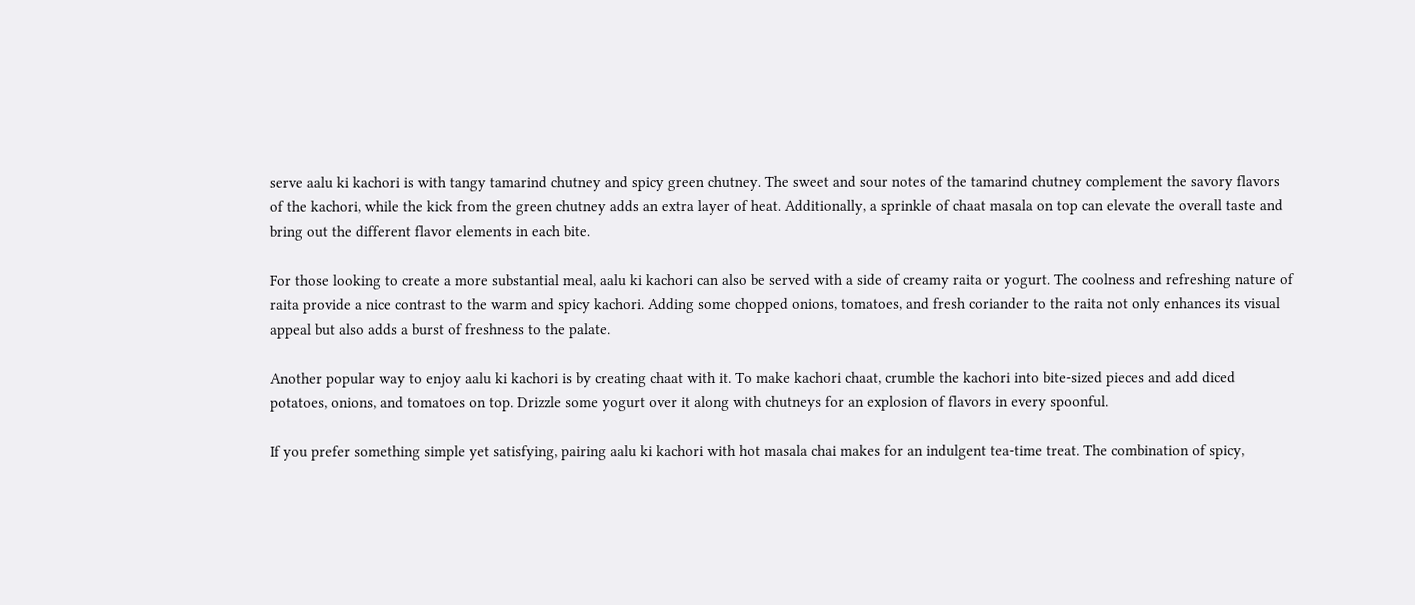serve aalu ki kachori is with tangy tamarind chutney and spicy green chutney. The sweet and sour notes of the tamarind chutney complement the savory flavors of the kachori, while the kick from the green chutney adds an extra layer of heat. Additionally, a sprinkle of chaat masala on top can elevate the overall taste and bring out the different flavor elements in each bite.

For those looking to create a more substantial meal, aalu ki kachori can also be served with a side of creamy raita or yogurt. The coolness and refreshing nature of raita provide a nice contrast to the warm and spicy kachori. Adding some chopped onions, tomatoes, and fresh coriander to the raita not only enhances its visual appeal but also adds a burst of freshness to the palate.

Another popular way to enjoy aalu ki kachori is by creating chaat with it. To make kachori chaat, crumble the kachori into bite-sized pieces and add diced potatoes, onions, and tomatoes on top. Drizzle some yogurt over it along with chutneys for an explosion of flavors in every spoonful.

If you prefer something simple yet satisfying, pairing aalu ki kachori with hot masala chai makes for an indulgent tea-time treat. The combination of spicy,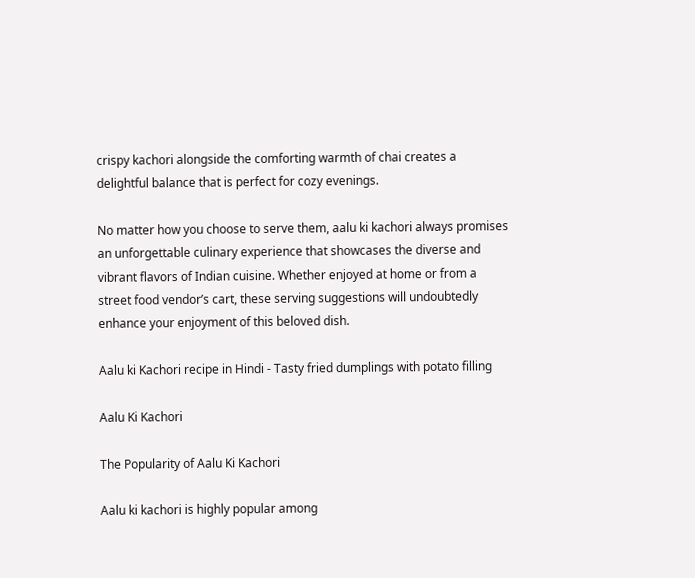crispy kachori alongside the comforting warmth of chai creates a delightful balance that is perfect for cozy evenings.

No matter how you choose to serve them, aalu ki kachori always promises an unforgettable culinary experience that showcases the diverse and vibrant flavors of Indian cuisine. Whether enjoyed at home or from a street food vendor’s cart, these serving suggestions will undoubtedly enhance your enjoyment of this beloved dish.

Aalu ki Kachori recipe in Hindi - Tasty fried dumplings with potato filling

Aalu Ki Kachori

The Popularity of Aalu Ki Kachori

Aalu ki kachori is highly popular among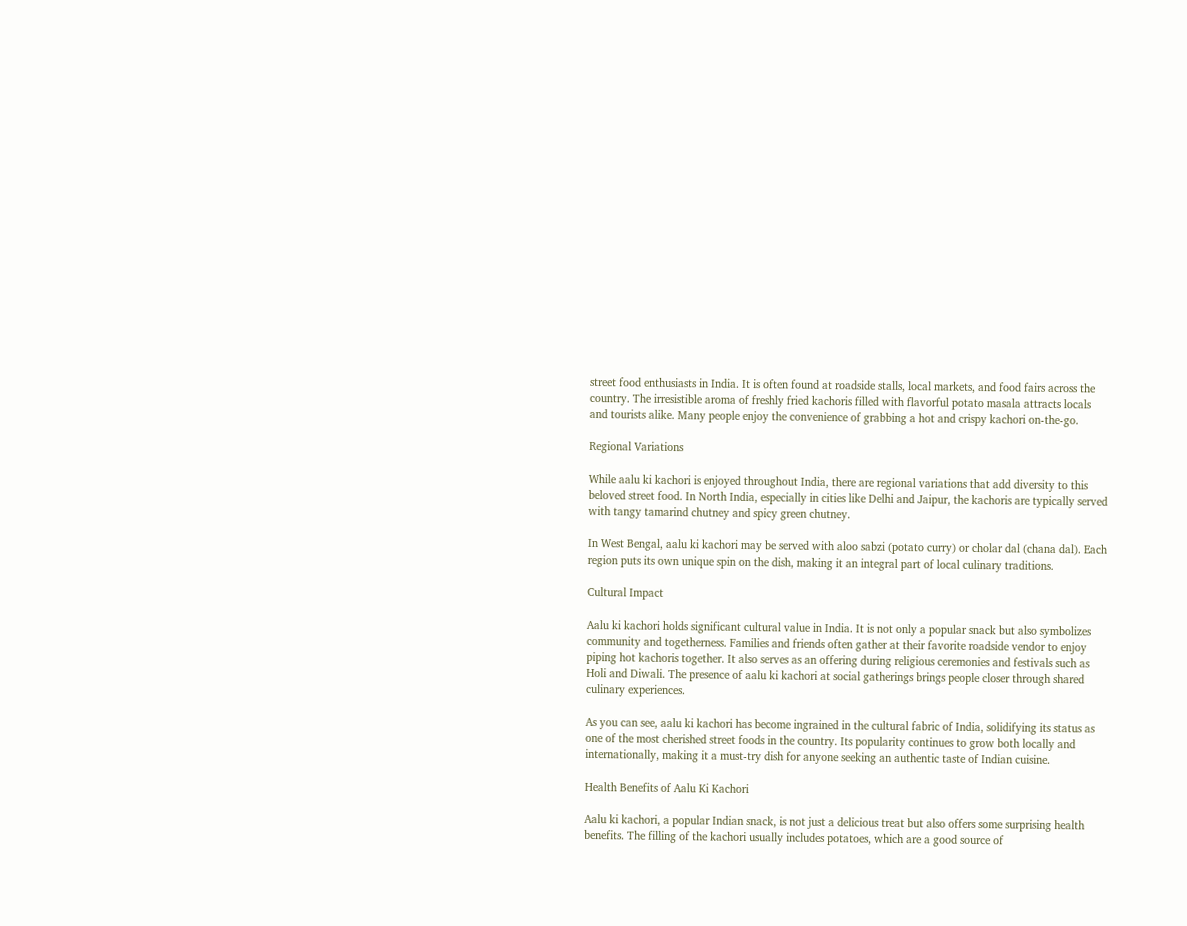street food enthusiasts in India. It is often found at roadside stalls, local markets, and food fairs across the country. The irresistible aroma of freshly fried kachoris filled with flavorful potato masala attracts locals and tourists alike. Many people enjoy the convenience of grabbing a hot and crispy kachori on-the-go.

Regional Variations

While aalu ki kachori is enjoyed throughout India, there are regional variations that add diversity to this beloved street food. In North India, especially in cities like Delhi and Jaipur, the kachoris are typically served with tangy tamarind chutney and spicy green chutney.

In West Bengal, aalu ki kachori may be served with aloo sabzi (potato curry) or cholar dal (chana dal). Each region puts its own unique spin on the dish, making it an integral part of local culinary traditions.

Cultural Impact

Aalu ki kachori holds significant cultural value in India. It is not only a popular snack but also symbolizes community and togetherness. Families and friends often gather at their favorite roadside vendor to enjoy piping hot kachoris together. It also serves as an offering during religious ceremonies and festivals such as Holi and Diwali. The presence of aalu ki kachori at social gatherings brings people closer through shared culinary experiences.

As you can see, aalu ki kachori has become ingrained in the cultural fabric of India, solidifying its status as one of the most cherished street foods in the country. Its popularity continues to grow both locally and internationally, making it a must-try dish for anyone seeking an authentic taste of Indian cuisine.

Health Benefits of Aalu Ki Kachori

Aalu ki kachori, a popular Indian snack, is not just a delicious treat but also offers some surprising health benefits. The filling of the kachori usually includes potatoes, which are a good source of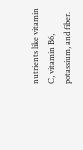nutrients like vitamin C, vitamin B6, potassium, and fiber.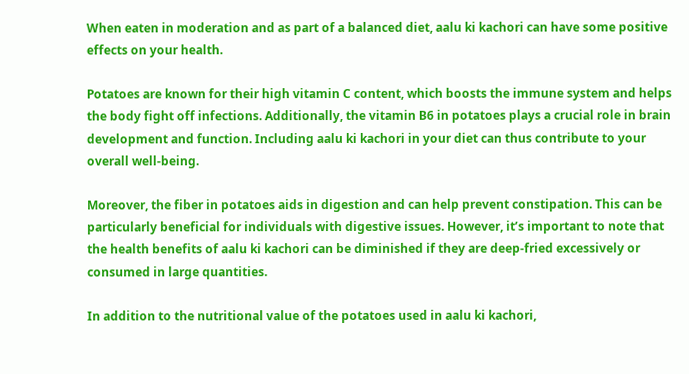When eaten in moderation and as part of a balanced diet, aalu ki kachori can have some positive effects on your health.

Potatoes are known for their high vitamin C content, which boosts the immune system and helps the body fight off infections. Additionally, the vitamin B6 in potatoes plays a crucial role in brain development and function. Including aalu ki kachori in your diet can thus contribute to your overall well-being.

Moreover, the fiber in potatoes aids in digestion and can help prevent constipation. This can be particularly beneficial for individuals with digestive issues. However, it’s important to note that the health benefits of aalu ki kachori can be diminished if they are deep-fried excessively or consumed in large quantities.

In addition to the nutritional value of the potatoes used in aalu ki kachori,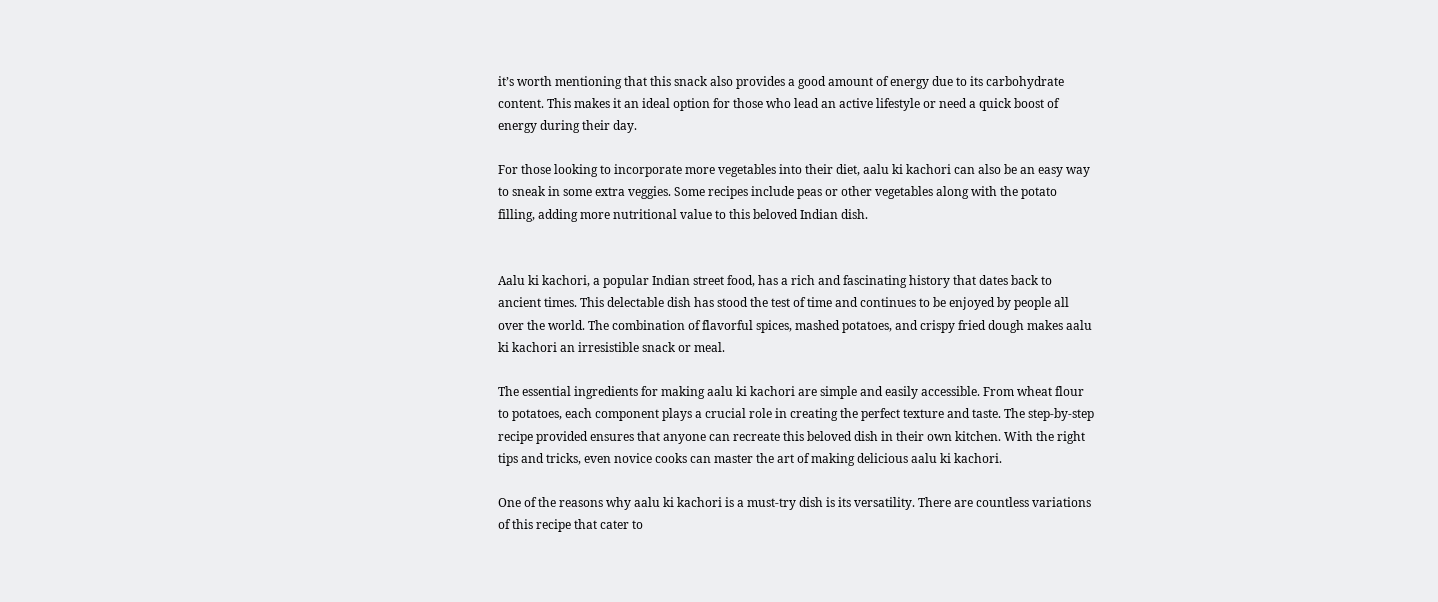it’s worth mentioning that this snack also provides a good amount of energy due to its carbohydrate content. This makes it an ideal option for those who lead an active lifestyle or need a quick boost of energy during their day.

For those looking to incorporate more vegetables into their diet, aalu ki kachori can also be an easy way to sneak in some extra veggies. Some recipes include peas or other vegetables along with the potato filling, adding more nutritional value to this beloved Indian dish.


Aalu ki kachori, a popular Indian street food, has a rich and fascinating history that dates back to ancient times. This delectable dish has stood the test of time and continues to be enjoyed by people all over the world. The combination of flavorful spices, mashed potatoes, and crispy fried dough makes aalu ki kachori an irresistible snack or meal.

The essential ingredients for making aalu ki kachori are simple and easily accessible. From wheat flour to potatoes, each component plays a crucial role in creating the perfect texture and taste. The step-by-step recipe provided ensures that anyone can recreate this beloved dish in their own kitchen. With the right tips and tricks, even novice cooks can master the art of making delicious aalu ki kachori.

One of the reasons why aalu ki kachori is a must-try dish is its versatility. There are countless variations of this recipe that cater to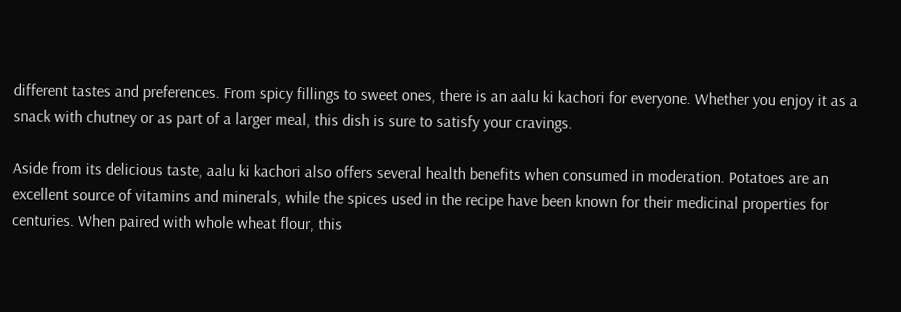different tastes and preferences. From spicy fillings to sweet ones, there is an aalu ki kachori for everyone. Whether you enjoy it as a snack with chutney or as part of a larger meal, this dish is sure to satisfy your cravings.

Aside from its delicious taste, aalu ki kachori also offers several health benefits when consumed in moderation. Potatoes are an excellent source of vitamins and minerals, while the spices used in the recipe have been known for their medicinal properties for centuries. When paired with whole wheat flour, this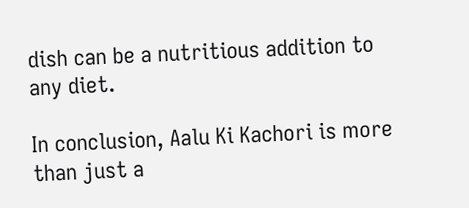dish can be a nutritious addition to any diet.

In conclusion, Aalu Ki Kachori is more than just a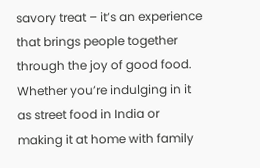savory treat – it’s an experience that brings people together through the joy of good food. Whether you’re indulging in it as street food in India or making it at home with family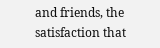and friends, the satisfaction that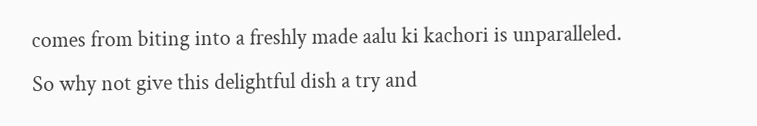comes from biting into a freshly made aalu ki kachori is unparalleled. So why not give this delightful dish a try and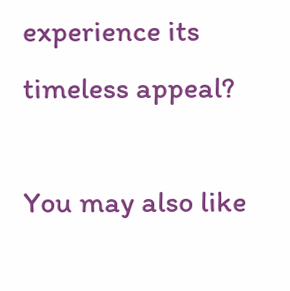experience its timeless appeal?

You may also like